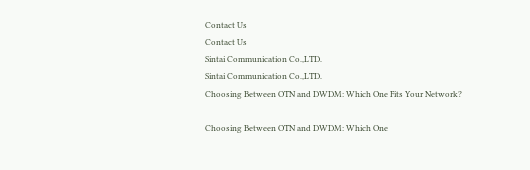Contact Us
Contact Us
Sintai Communication Co.,LTD.
Sintai Communication Co.,LTD.
Choosing Between OTN and DWDM: Which One Fits Your Network?

Choosing Between OTN and DWDM: Which One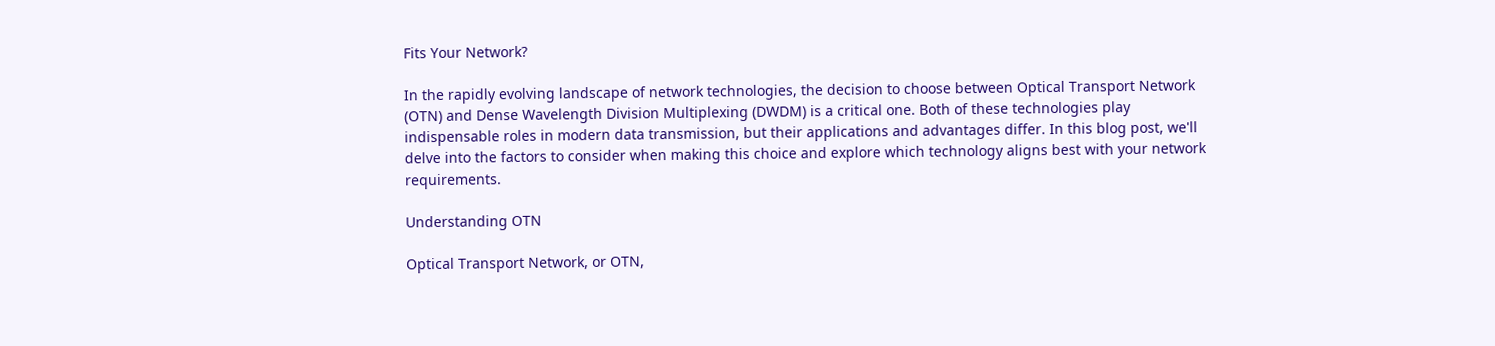Fits Your Network?

In the rapidly evolving landscape of network technologies, the decision to choose between Optical Transport Network (OTN) and Dense Wavelength Division Multiplexing (DWDM) is a critical one. Both of these technologies play indispensable roles in modern data transmission, but their applications and advantages differ. In this blog post, we'll delve into the factors to consider when making this choice and explore which technology aligns best with your network requirements.

Understanding OTN

Optical Transport Network, or OTN,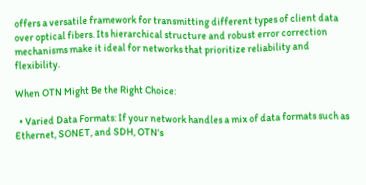offers a versatile framework for transmitting different types of client data over optical fibers. Its hierarchical structure and robust error correction mechanisms make it ideal for networks that prioritize reliability and flexibility.

When OTN Might Be the Right Choice:

  • Varied Data Formats: If your network handles a mix of data formats such as Ethernet, SONET, and SDH, OTN's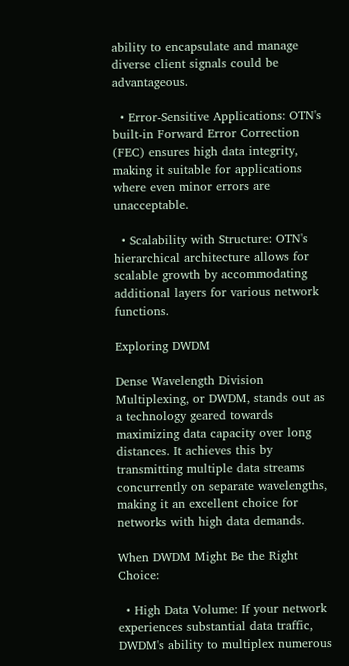ability to encapsulate and manage diverse client signals could be advantageous.

  • Error-Sensitive Applications: OTN's built-in Forward Error Correction (FEC) ensures high data integrity, making it suitable for applications where even minor errors are unacceptable.

  • Scalability with Structure: OTN's hierarchical architecture allows for scalable growth by accommodating additional layers for various network functions.

Exploring DWDM

Dense Wavelength Division Multiplexing, or DWDM, stands out as a technology geared towards maximizing data capacity over long distances. It achieves this by transmitting multiple data streams concurrently on separate wavelengths, making it an excellent choice for networks with high data demands.

When DWDM Might Be the Right Choice:

  • High Data Volume: If your network experiences substantial data traffic, DWDM's ability to multiplex numerous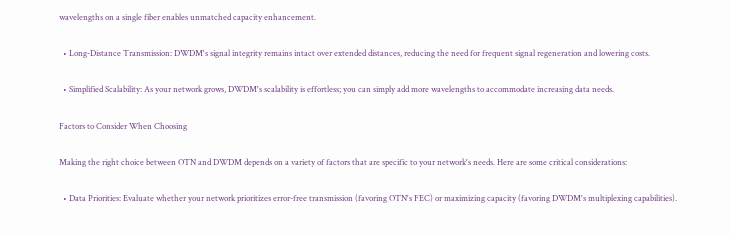wavelengths on a single fiber enables unmatched capacity enhancement.

  • Long-Distance Transmission: DWDM's signal integrity remains intact over extended distances, reducing the need for frequent signal regeneration and lowering costs.

  • Simplified Scalability: As your network grows, DWDM's scalability is effortless; you can simply add more wavelengths to accommodate increasing data needs.

Factors to Consider When Choosing

Making the right choice between OTN and DWDM depends on a variety of factors that are specific to your network's needs. Here are some critical considerations:

  • Data Priorities: Evaluate whether your network prioritizes error-free transmission (favoring OTN's FEC) or maximizing capacity (favoring DWDM's multiplexing capabilities).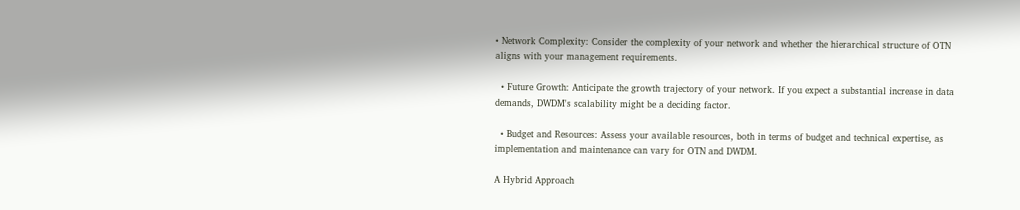• Network Complexity: Consider the complexity of your network and whether the hierarchical structure of OTN aligns with your management requirements.

  • Future Growth: Anticipate the growth trajectory of your network. If you expect a substantial increase in data demands, DWDM's scalability might be a deciding factor.

  • Budget and Resources: Assess your available resources, both in terms of budget and technical expertise, as implementation and maintenance can vary for OTN and DWDM.

A Hybrid Approach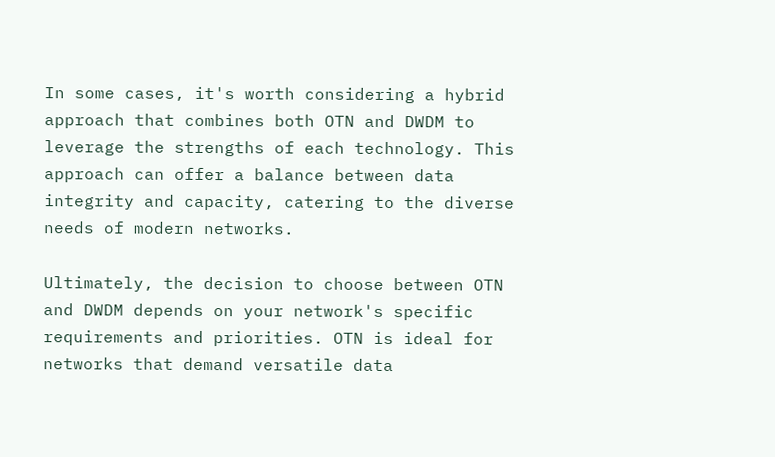In some cases, it's worth considering a hybrid approach that combines both OTN and DWDM to leverage the strengths of each technology. This approach can offer a balance between data integrity and capacity, catering to the diverse needs of modern networks.

Ultimately, the decision to choose between OTN and DWDM depends on your network's specific requirements and priorities. OTN is ideal for networks that demand versatile data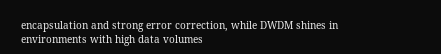encapsulation and strong error correction, while DWDM shines in environments with high data volumes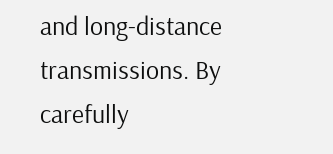and long-distance transmissions. By carefully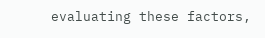evaluating these factors,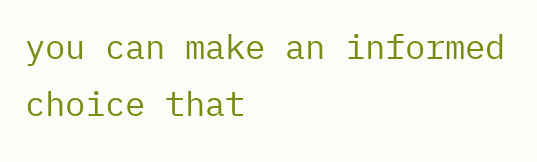you can make an informed choice that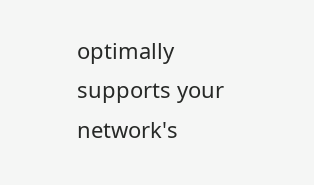optimally supports your network's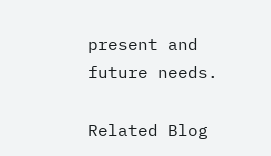present and future needs.

Related Blog